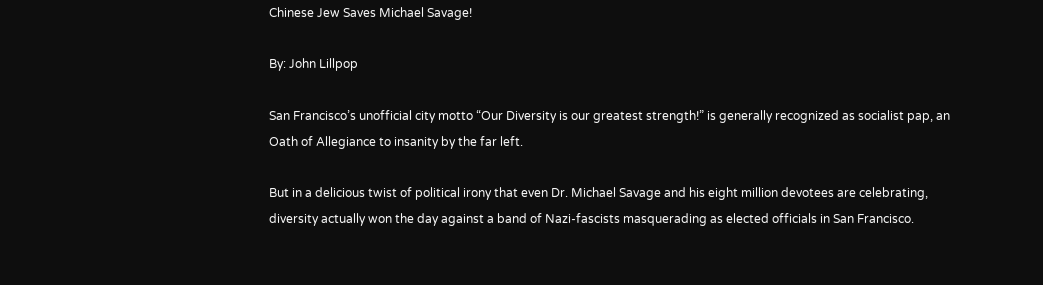Chinese Jew Saves Michael Savage!

By: John Lillpop

San Francisco’s unofficial city motto “Our Diversity is our greatest strength!” is generally recognized as socialist pap, an Oath of Allegiance to insanity by the far left.

But in a delicious twist of political irony that even Dr. Michael Savage and his eight million devotees are celebrating, diversity actually won the day against a band of Nazi-fascists masquerading as elected officials in San Francisco.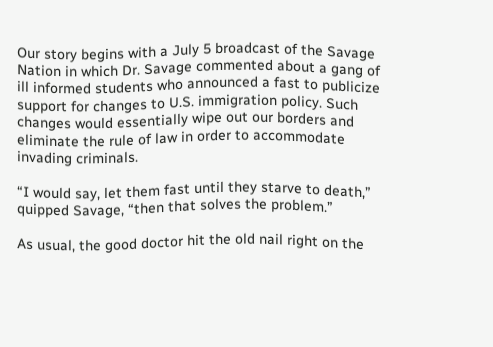Our story begins with a July 5 broadcast of the Savage Nation in which Dr. Savage commented about a gang of ill informed students who announced a fast to publicize support for changes to U.S. immigration policy. Such changes would essentially wipe out our borders and eliminate the rule of law in order to accommodate invading criminals.

“I would say, let them fast until they starve to death,” quipped Savage, “then that solves the problem.”

As usual, the good doctor hit the old nail right on the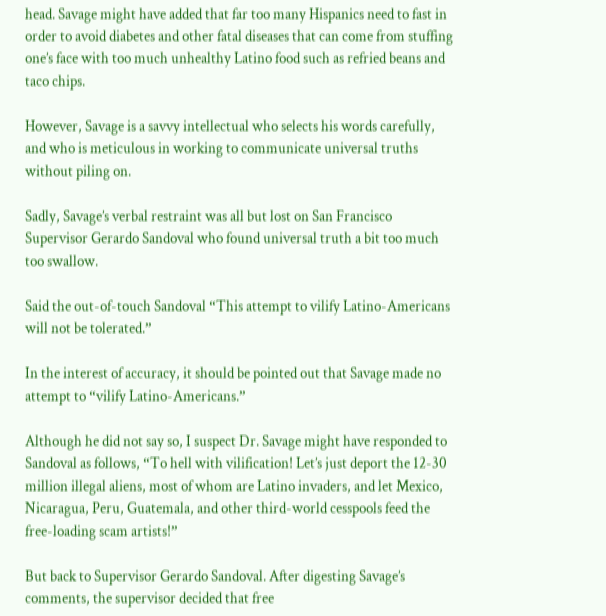head. Savage might have added that far too many Hispanics need to fast in order to avoid diabetes and other fatal diseases that can come from stuffing one’s face with too much unhealthy Latino food such as refried beans and taco chips.

However, Savage is a savvy intellectual who selects his words carefully, and who is meticulous in working to communicate universal truths without piling on.

Sadly, Savage’s verbal restraint was all but lost on San Francisco Supervisor Gerardo Sandoval who found universal truth a bit too much too swallow.

Said the out-of-touch Sandoval “This attempt to vilify Latino-Americans will not be tolerated.”

In the interest of accuracy, it should be pointed out that Savage made no attempt to “vilify Latino-Americans.”

Although he did not say so, I suspect Dr. Savage might have responded to Sandoval as follows, “To hell with vilification! Let’s just deport the 12-30 million illegal aliens, most of whom are Latino invaders, and let Mexico, Nicaragua, Peru, Guatemala, and other third-world cesspools feed the free-loading scam artists!”

But back to Supervisor Gerardo Sandoval. After digesting Savage’s comments, the supervisor decided that free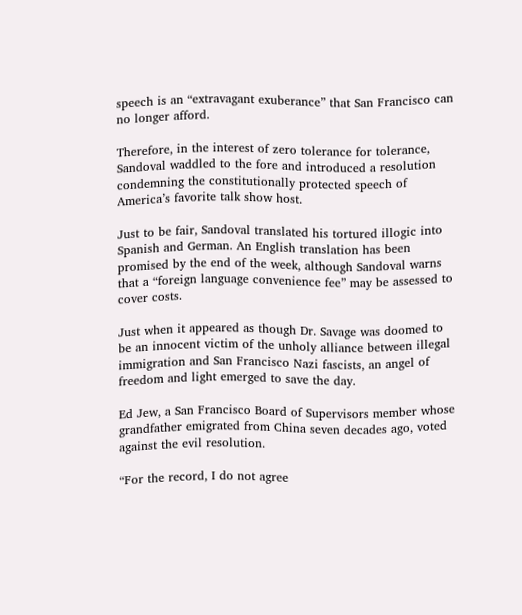speech is an “extravagant exuberance” that San Francisco can no longer afford.

Therefore, in the interest of zero tolerance for tolerance, Sandoval waddled to the fore and introduced a resolution condemning the constitutionally protected speech of America’s favorite talk show host.

Just to be fair, Sandoval translated his tortured illogic into Spanish and German. An English translation has been promised by the end of the week, although Sandoval warns that a “foreign language convenience fee” may be assessed to cover costs.

Just when it appeared as though Dr. Savage was doomed to be an innocent victim of the unholy alliance between illegal immigration and San Francisco Nazi fascists, an angel of freedom and light emerged to save the day.

Ed Jew, a San Francisco Board of Supervisors member whose grandfather emigrated from China seven decades ago, voted against the evil resolution.

“For the record, I do not agree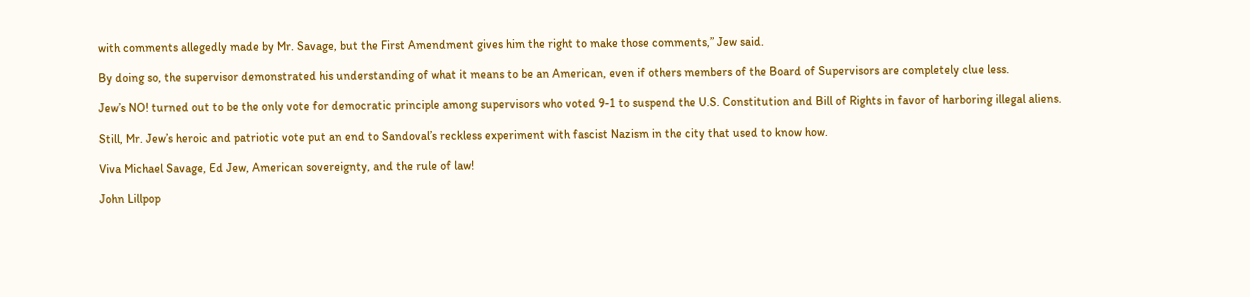with comments allegedly made by Mr. Savage, but the First Amendment gives him the right to make those comments,” Jew said.

By doing so, the supervisor demonstrated his understanding of what it means to be an American, even if others members of the Board of Supervisors are completely clue less.

Jew’s NO! turned out to be the only vote for democratic principle among supervisors who voted 9-1 to suspend the U.S. Constitution and Bill of Rights in favor of harboring illegal aliens.

Still, Mr. Jew’s heroic and patriotic vote put an end to Sandoval’s reckless experiment with fascist Nazism in the city that used to know how.

Viva Michael Savage, Ed Jew, American sovereignty, and the rule of law!

John Lillpop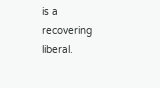is a recovering liberal.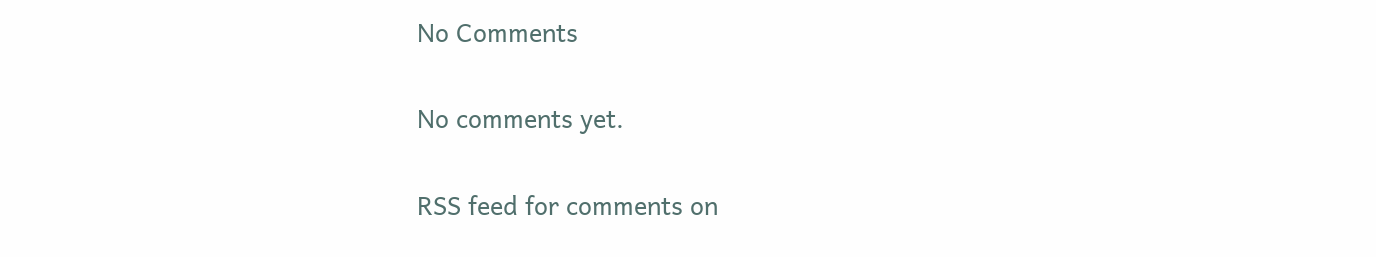No Comments

No comments yet.

RSS feed for comments on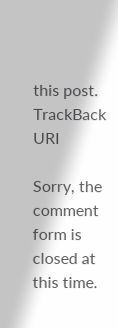this post. TrackBack URI

Sorry, the comment form is closed at this time.